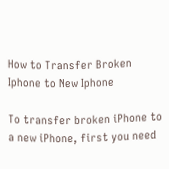How to Transfer Broken Iphone to New Iphone

To transfer broken iPhone to a new iPhone, first you need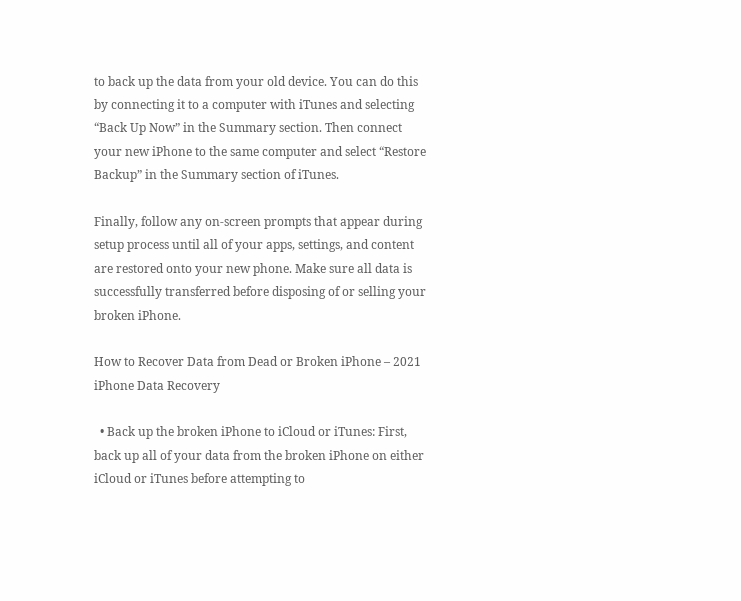to back up the data from your old device. You can do this by connecting it to a computer with iTunes and selecting “Back Up Now” in the Summary section. Then connect your new iPhone to the same computer and select “Restore Backup” in the Summary section of iTunes.

Finally, follow any on-screen prompts that appear during setup process until all of your apps, settings, and content are restored onto your new phone. Make sure all data is successfully transferred before disposing of or selling your broken iPhone.

How to Recover Data from Dead or Broken iPhone – 2021 iPhone Data Recovery

  • Back up the broken iPhone to iCloud or iTunes: First, back up all of your data from the broken iPhone on either iCloud or iTunes before attempting to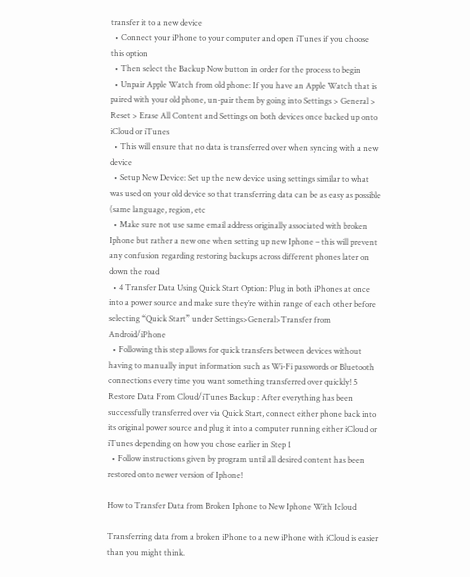transfer it to a new device
  • Connect your iPhone to your computer and open iTunes if you choose this option
  • Then select the Backup Now button in order for the process to begin
  • Unpair Apple Watch from old phone: If you have an Apple Watch that is paired with your old phone, un-pair them by going into Settings > General > Reset > Erase All Content and Settings on both devices once backed up onto iCloud or iTunes
  • This will ensure that no data is transferred over when syncing with a new device
  • Setup New Device: Set up the new device using settings similar to what was used on your old device so that transferring data can be as easy as possible (same language, region, etc
  • Make sure not use same email address originally associated with broken Iphone but rather a new one when setting up new Iphone – this will prevent any confusion regarding restoring backups across different phones later on down the road
  • 4 Transfer Data Using Quick Start Option: Plug in both iPhones at once into a power source and make sure they’re within range of each other before selecting “Quick Start” under Settings>General>Transfer from Android/iPhone
  • Following this step allows for quick transfers between devices without having to manually input information such as Wi-Fi passwords or Bluetooth connections every time you want something transferred over quickly! 5 Restore Data From Cloud/iTunes Backup : After everything has been successfully transferred over via Quick Start, connect either phone back into its original power source and plug it into a computer running either iCloud or iTunes depending on how you chose earlier in Step 1
  • Follow instructions given by program until all desired content has been restored onto newer version of Iphone!

How to Transfer Data from Broken Iphone to New Iphone With Icloud

Transferring data from a broken iPhone to a new iPhone with iCloud is easier than you might think.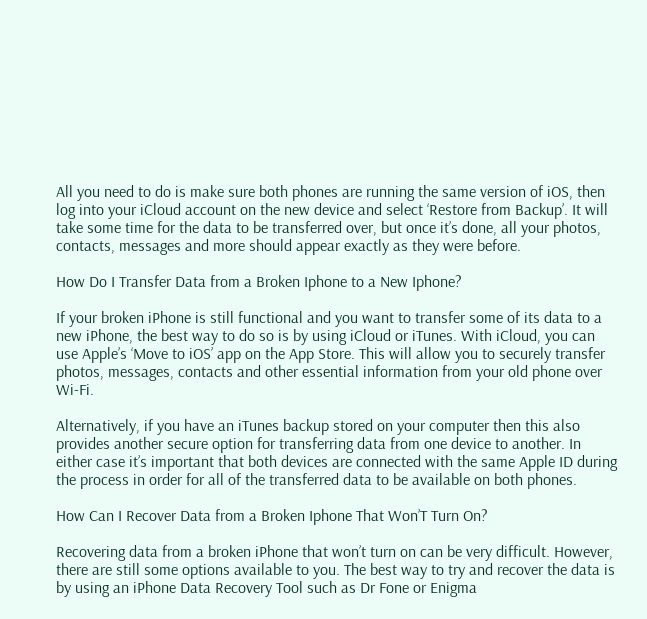All you need to do is make sure both phones are running the same version of iOS, then log into your iCloud account on the new device and select ‘Restore from Backup’. It will take some time for the data to be transferred over, but once it’s done, all your photos, contacts, messages and more should appear exactly as they were before.

How Do I Transfer Data from a Broken Iphone to a New Iphone?

If your broken iPhone is still functional and you want to transfer some of its data to a new iPhone, the best way to do so is by using iCloud or iTunes. With iCloud, you can use Apple’s ‘Move to iOS’ app on the App Store. This will allow you to securely transfer photos, messages, contacts and other essential information from your old phone over Wi-Fi.

Alternatively, if you have an iTunes backup stored on your computer then this also provides another secure option for transferring data from one device to another. In either case it’s important that both devices are connected with the same Apple ID during the process in order for all of the transferred data to be available on both phones.

How Can I Recover Data from a Broken Iphone That Won’T Turn On?

Recovering data from a broken iPhone that won’t turn on can be very difficult. However, there are still some options available to you. The best way to try and recover the data is by using an iPhone Data Recovery Tool such as Dr Fone or Enigma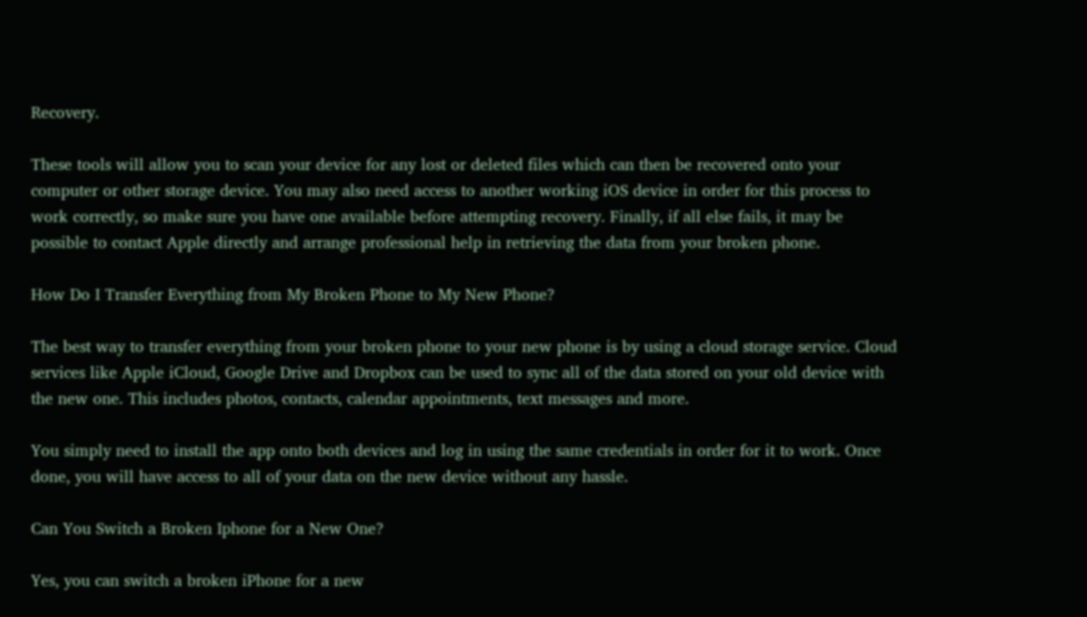Recovery.

These tools will allow you to scan your device for any lost or deleted files which can then be recovered onto your computer or other storage device. You may also need access to another working iOS device in order for this process to work correctly, so make sure you have one available before attempting recovery. Finally, if all else fails, it may be possible to contact Apple directly and arrange professional help in retrieving the data from your broken phone.

How Do I Transfer Everything from My Broken Phone to My New Phone?

The best way to transfer everything from your broken phone to your new phone is by using a cloud storage service. Cloud services like Apple iCloud, Google Drive and Dropbox can be used to sync all of the data stored on your old device with the new one. This includes photos, contacts, calendar appointments, text messages and more.

You simply need to install the app onto both devices and log in using the same credentials in order for it to work. Once done, you will have access to all of your data on the new device without any hassle.

Can You Switch a Broken Iphone for a New One?

Yes, you can switch a broken iPhone for a new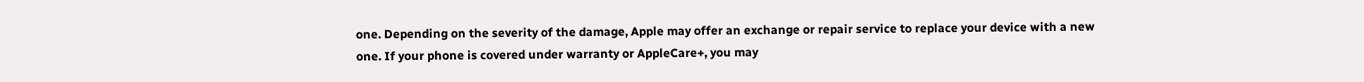one. Depending on the severity of the damage, Apple may offer an exchange or repair service to replace your device with a new one. If your phone is covered under warranty or AppleCare+, you may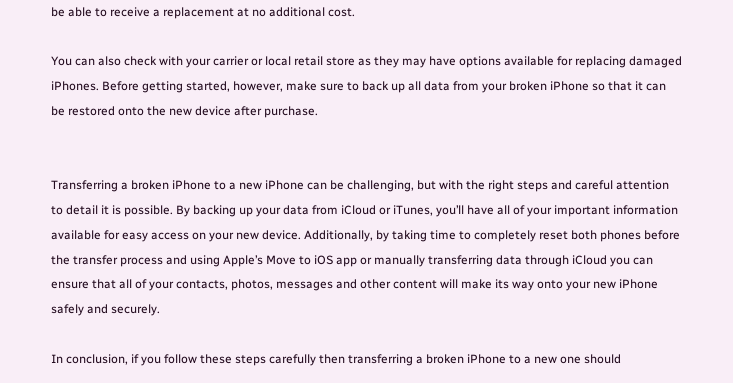be able to receive a replacement at no additional cost.

You can also check with your carrier or local retail store as they may have options available for replacing damaged iPhones. Before getting started, however, make sure to back up all data from your broken iPhone so that it can be restored onto the new device after purchase.


Transferring a broken iPhone to a new iPhone can be challenging, but with the right steps and careful attention to detail it is possible. By backing up your data from iCloud or iTunes, you’ll have all of your important information available for easy access on your new device. Additionally, by taking time to completely reset both phones before the transfer process and using Apple’s Move to iOS app or manually transferring data through iCloud you can ensure that all of your contacts, photos, messages and other content will make its way onto your new iPhone safely and securely.

In conclusion, if you follow these steps carefully then transferring a broken iPhone to a new one should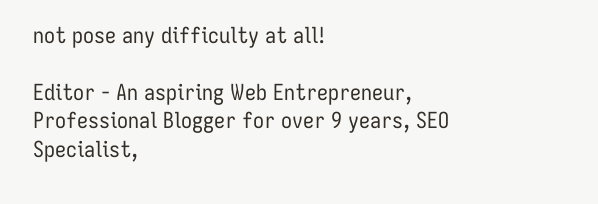not pose any difficulty at all!

Editor - An aspiring Web Entrepreneur, Professional Blogger for over 9 years, SEO Specialist,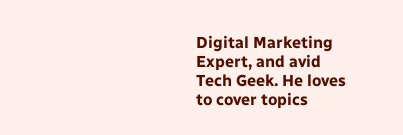Digital Marketing Expert, and avid Tech Geek. He loves to cover topics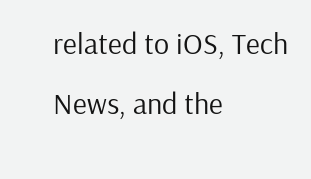related to iOS, Tech News, and the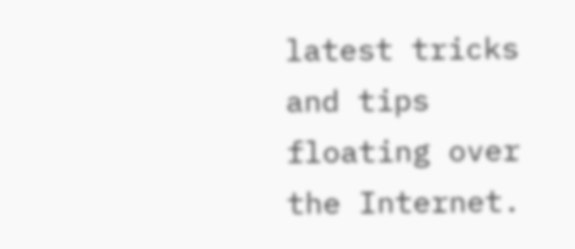latest tricks and tips floating over the Internet.